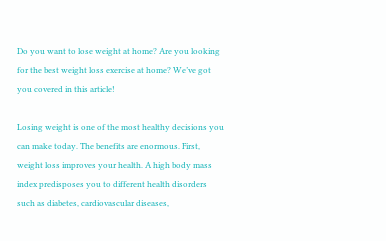Do you want to lose weight at home? Are you looking for the best weight loss exercise at home? We’ve got you covered in this article!

Losing weight is one of the most healthy decisions you can make today. The benefits are enormous. First, weight loss improves your health. A high body mass index predisposes you to different health disorders such as diabetes, cardiovascular diseases,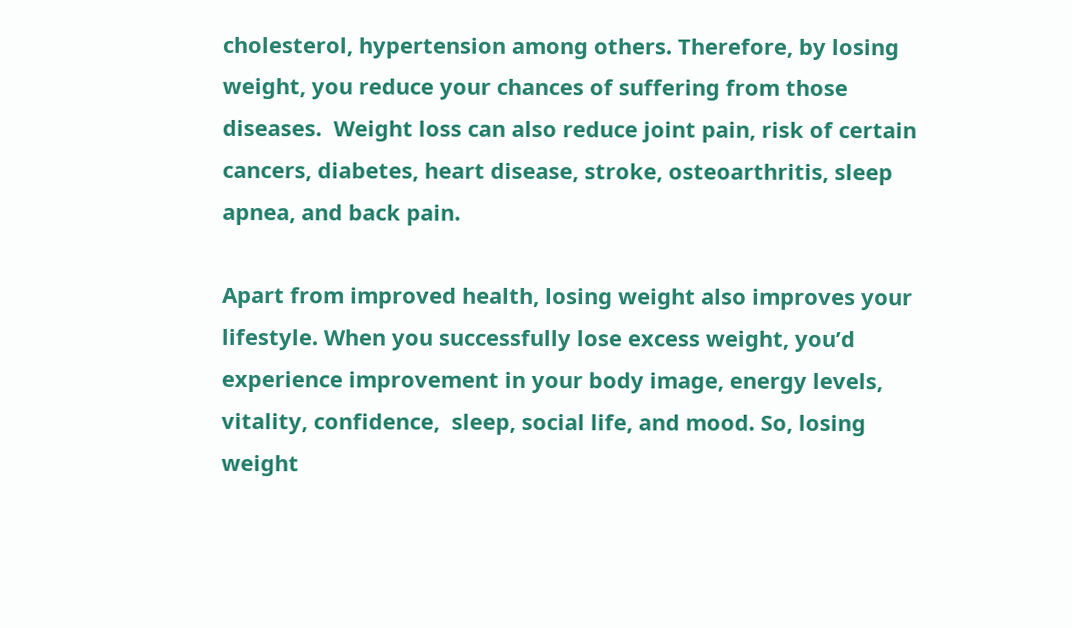cholesterol, hypertension among others. Therefore, by losing weight, you reduce your chances of suffering from those diseases.  Weight loss can also reduce joint pain, risk of certain cancers, diabetes, heart disease, stroke, osteoarthritis, sleep apnea, and back pain.

Apart from improved health, losing weight also improves your lifestyle. When you successfully lose excess weight, you’d experience improvement in your body image, energy levels, vitality, confidence,  sleep, social life, and mood. So, losing weight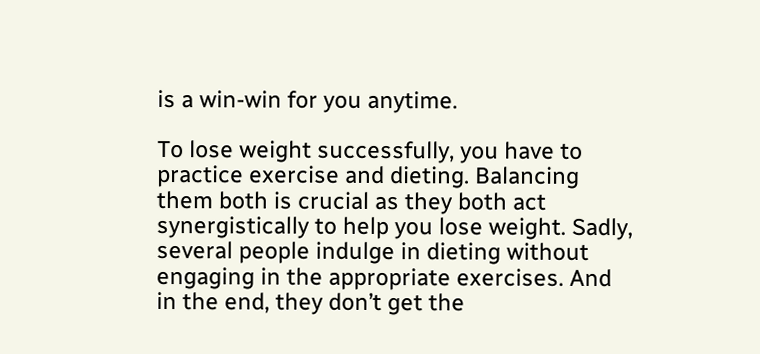is a win-win for you anytime.

To lose weight successfully, you have to practice exercise and dieting. Balancing them both is crucial as they both act synergistically to help you lose weight. Sadly, several people indulge in dieting without engaging in the appropriate exercises. And in the end, they don’t get the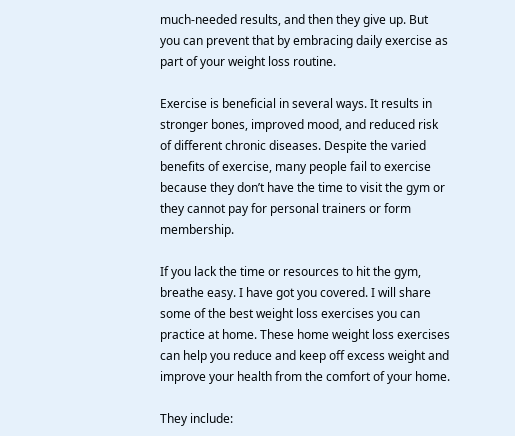much-needed results, and then they give up. But you can prevent that by embracing daily exercise as part of your weight loss routine.

Exercise is beneficial in several ways. It results in stronger bones, improved mood, and reduced risk of different chronic diseases. Despite the varied benefits of exercise, many people fail to exercise because they don’t have the time to visit the gym or they cannot pay for personal trainers or form membership.

If you lack the time or resources to hit the gym, breathe easy. I have got you covered. I will share some of the best weight loss exercises you can practice at home. These home weight loss exercises can help you reduce and keep off excess weight and improve your health from the comfort of your home.

They include: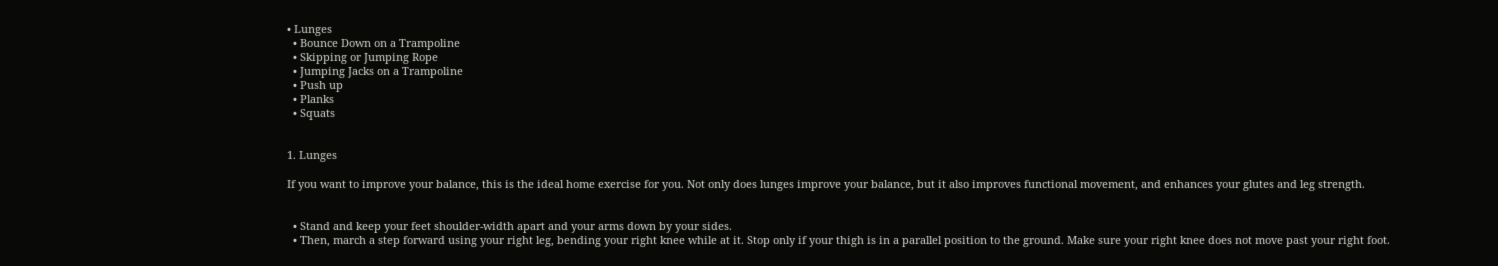• Lunges
  • Bounce Down on a Trampoline
  • Skipping or Jumping Rope
  • Jumping Jacks on a Trampoline
  • Push up
  • Planks
  • Squats


1. Lunges

If you want to improve your balance, this is the ideal home exercise for you. Not only does lunges improve your balance, but it also improves functional movement, and enhances your glutes and leg strength.


  • Stand and keep your feet shoulder-width apart and your arms down by your sides.
  • Then, march a step forward using your right leg, bending your right knee while at it. Stop only if your thigh is in a parallel position to the ground. Make sure your right knee does not move past your right foot.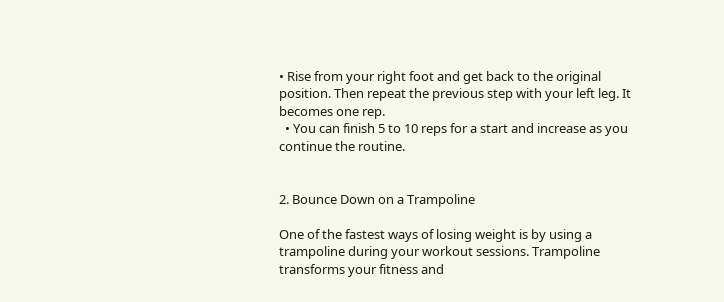• Rise from your right foot and get back to the original position. Then repeat the previous step with your left leg. It becomes one rep.
  • You can finish 5 to 10 reps for a start and increase as you continue the routine.


2. Bounce Down on a Trampoline

One of the fastest ways of losing weight is by using a trampoline during your workout sessions. Trampoline transforms your fitness and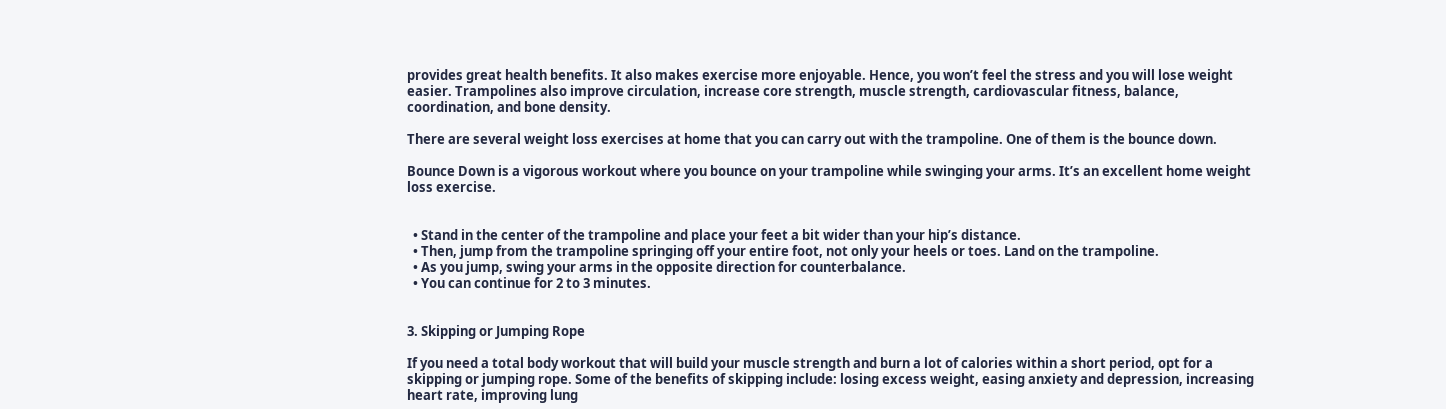provides great health benefits. It also makes exercise more enjoyable. Hence, you won’t feel the stress and you will lose weight easier. Trampolines also improve circulation, increase core strength, muscle strength, cardiovascular fitness, balance, coordination, and bone density.

There are several weight loss exercises at home that you can carry out with the trampoline. One of them is the bounce down.

Bounce Down is a vigorous workout where you bounce on your trampoline while swinging your arms. It’s an excellent home weight loss exercise.


  • Stand in the center of the trampoline and place your feet a bit wider than your hip’s distance.
  • Then, jump from the trampoline springing off your entire foot, not only your heels or toes. Land on the trampoline.
  • As you jump, swing your arms in the opposite direction for counterbalance.
  • You can continue for 2 to 3 minutes.


3. Skipping or Jumping Rope

If you need a total body workout that will build your muscle strength and burn a lot of calories within a short period, opt for a skipping or jumping rope. Some of the benefits of skipping include: losing excess weight, easing anxiety and depression, increasing heart rate, improving lung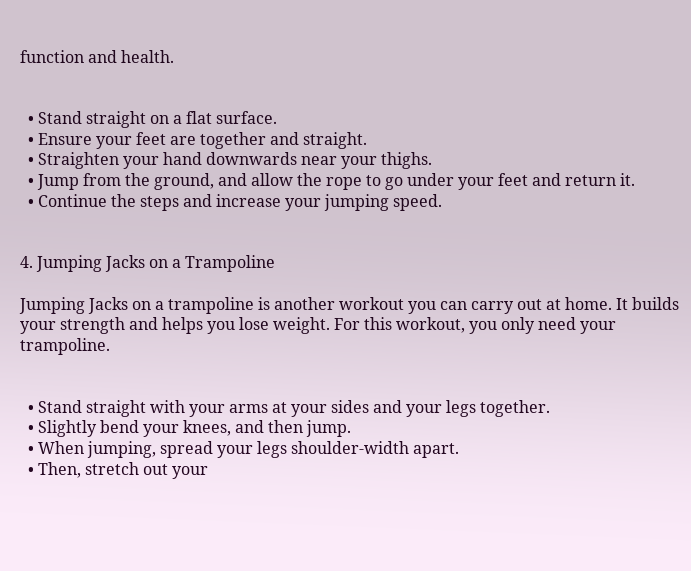function and health.


  • Stand straight on a flat surface.
  • Ensure your feet are together and straight.
  • Straighten your hand downwards near your thighs.
  • Jump from the ground, and allow the rope to go under your feet and return it.
  • Continue the steps and increase your jumping speed.


4. Jumping Jacks on a Trampoline

Jumping Jacks on a trampoline is another workout you can carry out at home. It builds your strength and helps you lose weight. For this workout, you only need your trampoline.


  • Stand straight with your arms at your sides and your legs together.
  • Slightly bend your knees, and then jump.
  • When jumping, spread your legs shoulder-width apart.
  • Then, stretch out your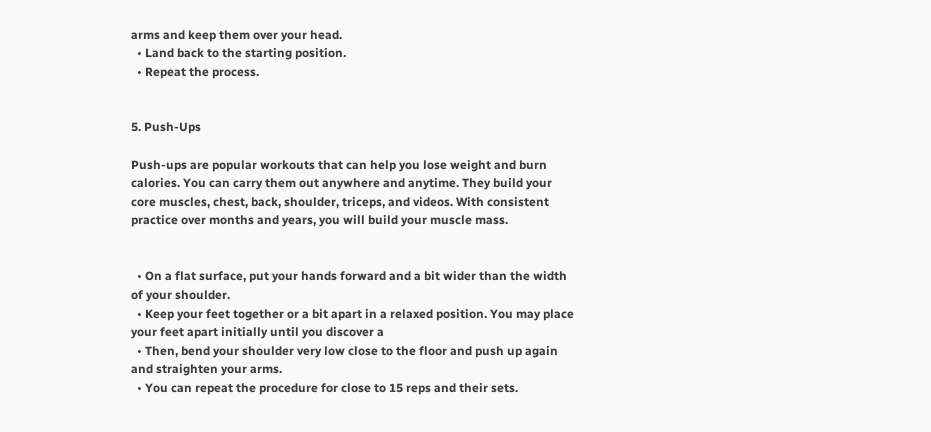arms and keep them over your head.
  • Land back to the starting position.
  • Repeat the process.


5. Push-Ups

Push-ups are popular workouts that can help you lose weight and burn calories. You can carry them out anywhere and anytime. They build your core muscles, chest, back, shoulder, triceps, and videos. With consistent practice over months and years, you will build your muscle mass.


  • On a flat surface, put your hands forward and a bit wider than the width of your shoulder.
  • Keep your feet together or a bit apart in a relaxed position. You may place your feet apart initially until you discover a
  • Then, bend your shoulder very low close to the floor and push up again and straighten your arms.
  • You can repeat the procedure for close to 15 reps and their sets.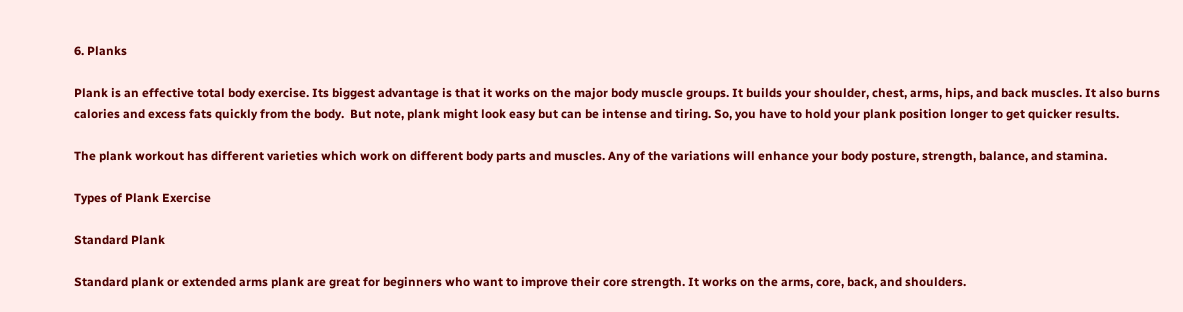6. Planks

Plank is an effective total body exercise. Its biggest advantage is that it works on the major body muscle groups. It builds your shoulder, chest, arms, hips, and back muscles. It also burns calories and excess fats quickly from the body.  But note, plank might look easy but can be intense and tiring. So, you have to hold your plank position longer to get quicker results.

The plank workout has different varieties which work on different body parts and muscles. Any of the variations will enhance your body posture, strength, balance, and stamina.

Types of Plank Exercise

Standard Plank

Standard plank or extended arms plank are great for beginners who want to improve their core strength. It works on the arms, core, back, and shoulders.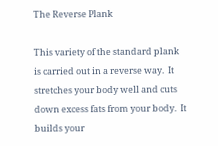The Reverse Plank

This variety of the standard plank is carried out in a reverse way.  It stretches your body well and cuts down excess fats from your body.  It builds your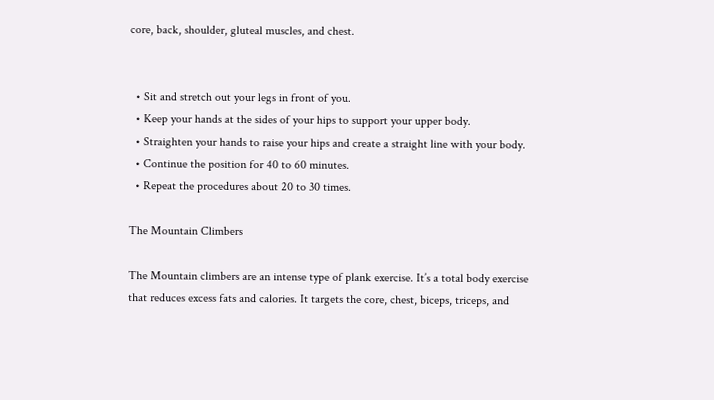core, back, shoulder, gluteal muscles, and chest.


  • Sit and stretch out your legs in front of you.
  • Keep your hands at the sides of your hips to support your upper body.
  • Straighten your hands to raise your hips and create a straight line with your body.
  • Continue the position for 40 to 60 minutes.
  • Repeat the procedures about 20 to 30 times.

The Mountain Climbers

The Mountain climbers are an intense type of plank exercise. It’s a total body exercise that reduces excess fats and calories. It targets the core, chest, biceps, triceps, and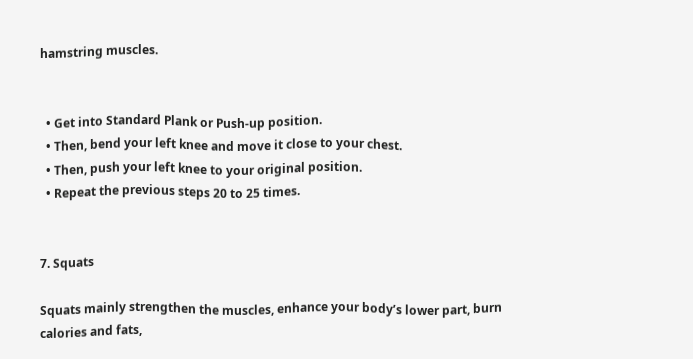hamstring muscles.


  • Get into Standard Plank or Push-up position.
  • Then, bend your left knee and move it close to your chest.
  • Then, push your left knee to your original position.
  • Repeat the previous steps 20 to 25 times.


7. Squats

Squats mainly strengthen the muscles, enhance your body’s lower part, burn calories and fats,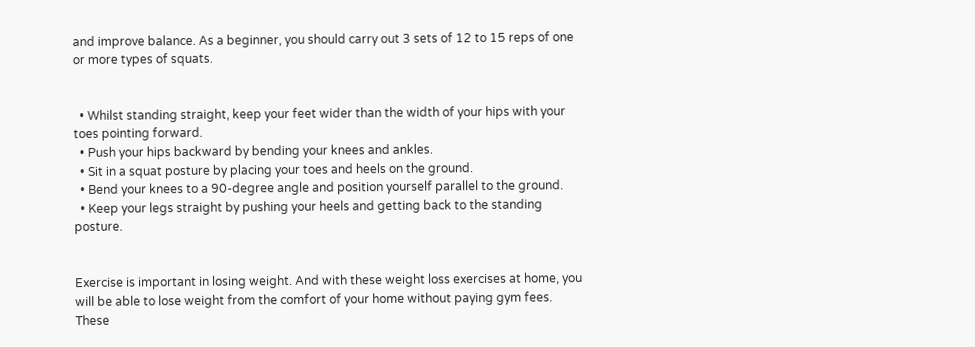and improve balance. As a beginner, you should carry out 3 sets of 12 to 15 reps of one or more types of squats.


  • Whilst standing straight, keep your feet wider than the width of your hips with your toes pointing forward.
  • Push your hips backward by bending your knees and ankles.
  • Sit in a squat posture by placing your toes and heels on the ground.
  • Bend your knees to a 90-degree angle and position yourself parallel to the ground.
  • Keep your legs straight by pushing your heels and getting back to the standing posture.


Exercise is important in losing weight. And with these weight loss exercises at home, you will be able to lose weight from the comfort of your home without paying gym fees. These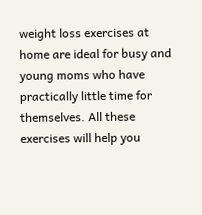weight loss exercises at home are ideal for busy and young moms who have practically little time for themselves. All these exercises will help you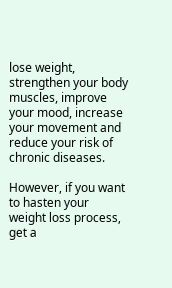lose weight, strengthen your body muscles, improve your mood, increase your movement and reduce your risk of chronic diseases.

However, if you want to hasten your weight loss process, get a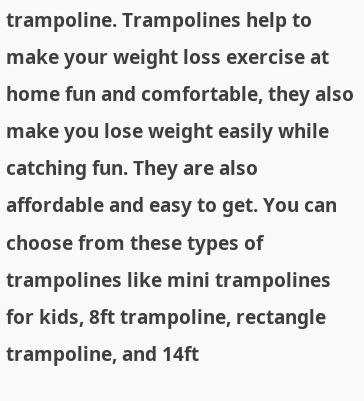trampoline. Trampolines help to make your weight loss exercise at home fun and comfortable, they also make you lose weight easily while catching fun. They are also affordable and easy to get. You can choose from these types of trampolines like mini trampolines for kids, 8ft trampoline, rectangle trampoline, and 14ft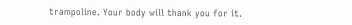trampoline. Your body will thank you for it.